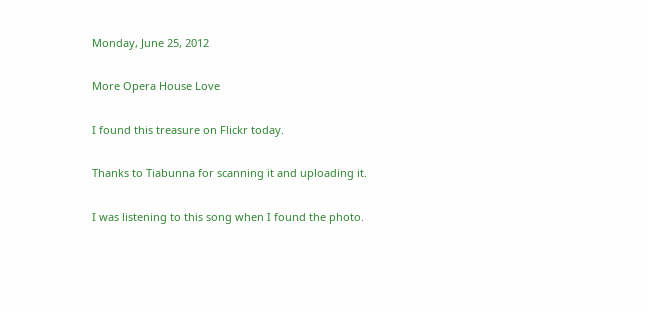Monday, June 25, 2012

More Opera House Love

I found this treasure on Flickr today.

Thanks to Tiabunna for scanning it and uploading it.

I was listening to this song when I found the photo.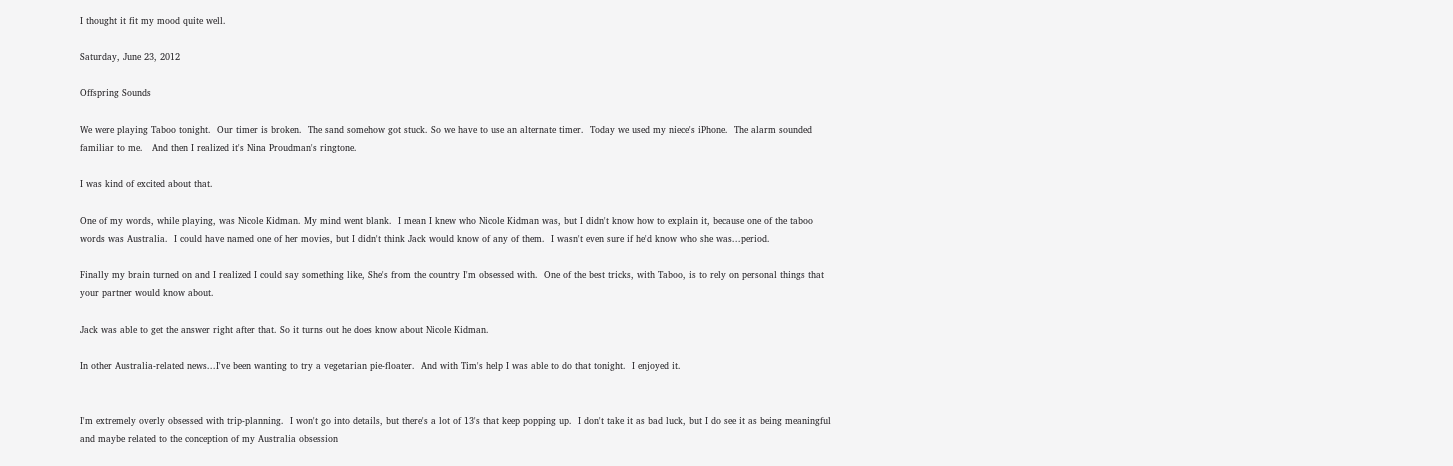I thought it fit my mood quite well.

Saturday, June 23, 2012

Offspring Sounds

We were playing Taboo tonight.  Our timer is broken.  The sand somehow got stuck. So we have to use an alternate timer.  Today we used my niece's iPhone.  The alarm sounded familiar to me.   And then I realized it's Nina Proudman's ringtone.

I was kind of excited about that.

One of my words, while playing, was Nicole Kidman. My mind went blank.  I mean I knew who Nicole Kidman was, but I didn't know how to explain it, because one of the taboo words was Australia.  I could have named one of her movies, but I didn't think Jack would know of any of them.  I wasn't even sure if he'd know who she was...period.

Finally my brain turned on and I realized I could say something like, She's from the country I'm obsessed with.  One of the best tricks, with Taboo, is to rely on personal things that your partner would know about.

Jack was able to get the answer right after that. So it turns out he does know about Nicole Kidman.

In other Australia-related news...I've been wanting to try a vegetarian pie-floater.  And with Tim's help I was able to do that tonight.  I enjoyed it.


I'm extremely overly obsessed with trip-planning.  I won't go into details, but there's a lot of 13's that keep popping up.  I don't take it as bad luck, but I do see it as being meaningful and maybe related to the conception of my Australia obsession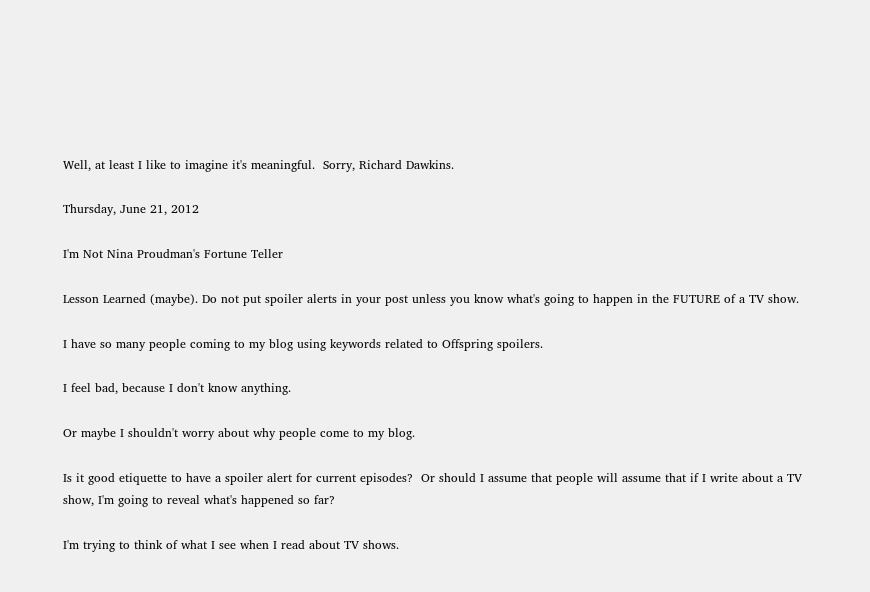Well, at least I like to imagine it's meaningful.  Sorry, Richard Dawkins.

Thursday, June 21, 2012

I'm Not Nina Proudman's Fortune Teller

Lesson Learned (maybe). Do not put spoiler alerts in your post unless you know what's going to happen in the FUTURE of a TV show.

I have so many people coming to my blog using keywords related to Offspring spoilers.

I feel bad, because I don't know anything.

Or maybe I shouldn't worry about why people come to my blog.

Is it good etiquette to have a spoiler alert for current episodes?  Or should I assume that people will assume that if I write about a TV show, I'm going to reveal what's happened so far?

I'm trying to think of what I see when I read about TV shows.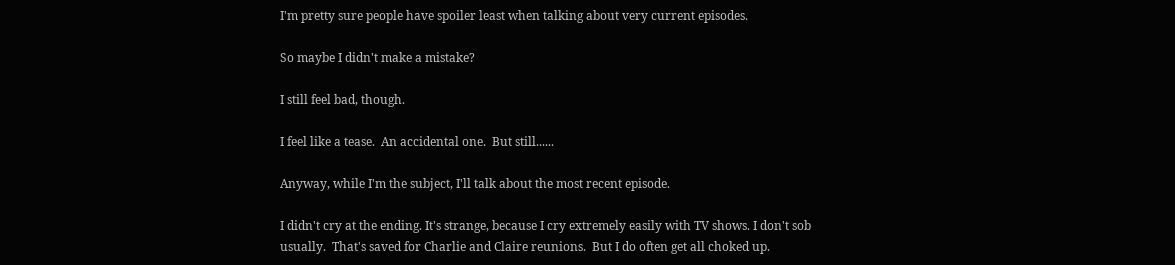I'm pretty sure people have spoiler least when talking about very current episodes.

So maybe I didn't make a mistake?

I still feel bad, though.

I feel like a tease.  An accidental one.  But still......

Anyway, while I'm the subject, I'll talk about the most recent episode.

I didn't cry at the ending. It's strange, because I cry extremely easily with TV shows. I don't sob usually.  That's saved for Charlie and Claire reunions.  But I do often get all choked up.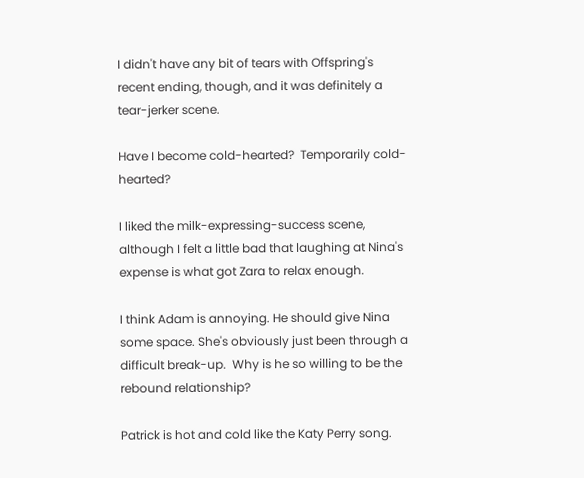I didn't have any bit of tears with Offspring's recent ending, though, and it was definitely a tear-jerker scene.

Have I become cold-hearted?  Temporarily cold-hearted?

I liked the milk-expressing-success scene, although I felt a little bad that laughing at Nina's expense is what got Zara to relax enough.

I think Adam is annoying. He should give Nina some space. She's obviously just been through a difficult break-up.  Why is he so willing to be the rebound relationship?

Patrick is hot and cold like the Katy Perry song.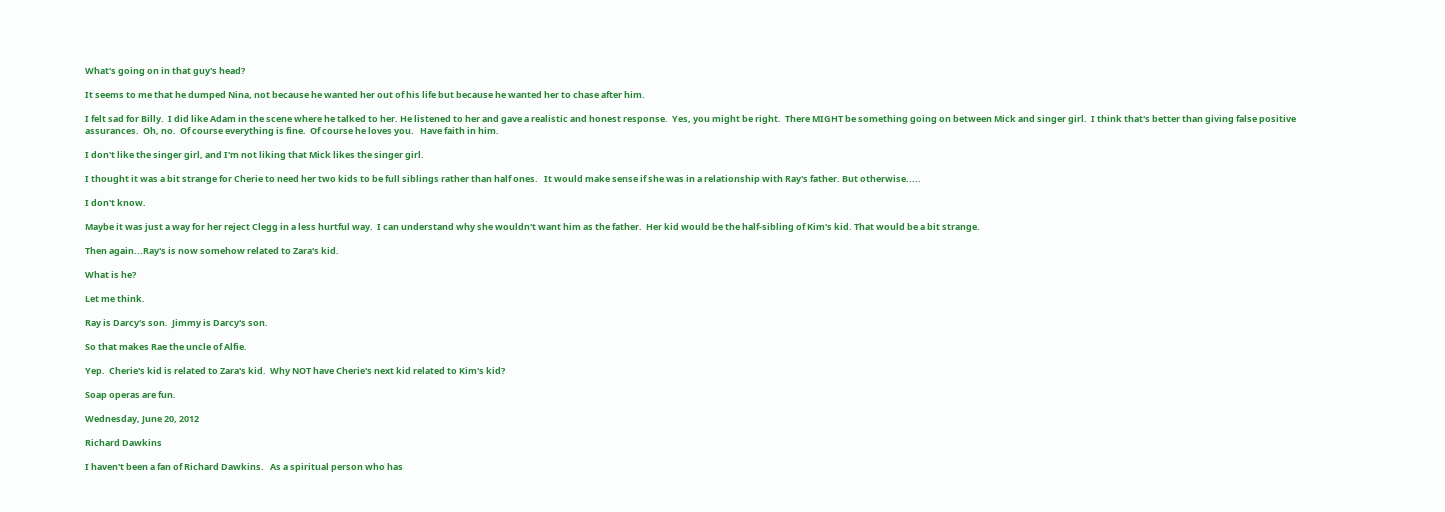What's going on in that guy's head?

It seems to me that he dumped Nina, not because he wanted her out of his life but because he wanted her to chase after him.

I felt sad for Billy.  I did like Adam in the scene where he talked to her. He listened to her and gave a realistic and honest response.  Yes, you might be right.  There MIGHT be something going on between Mick and singer girl.  I think that's better than giving false positive assurances.  Oh, no.  Of course everything is fine.  Of course he loves you.   Have faith in him.

I don't like the singer girl, and I'm not liking that Mick likes the singer girl.

I thought it was a bit strange for Cherie to need her two kids to be full siblings rather than half ones.   It would make sense if she was in a relationship with Ray's father. But otherwise.....

I don't know.

Maybe it was just a way for her reject Clegg in a less hurtful way.  I can understand why she wouldn't want him as the father.  Her kid would be the half-sibling of Kim's kid. That would be a bit strange.

Then again...Ray's is now somehow related to Zara's kid.

What is he?

Let me think.

Ray is Darcy's son.  Jimmy is Darcy's son.

So that makes Rae the uncle of Alfie.

Yep.  Cherie's kid is related to Zara's kid.  Why NOT have Cherie's next kid related to Kim's kid?

Soap operas are fun.

Wednesday, June 20, 2012

Richard Dawkins

I haven't been a fan of Richard Dawkins.   As a spiritual person who has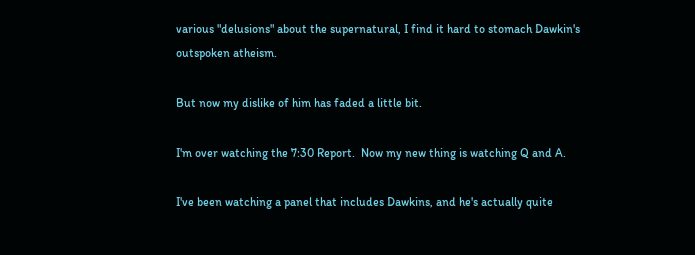various "delusions" about the supernatural, I find it hard to stomach Dawkin's outspoken atheism.

But now my dislike of him has faded a little bit.

I'm over watching the 7:30 Report.  Now my new thing is watching Q and A.

I've been watching a panel that includes Dawkins, and he's actually quite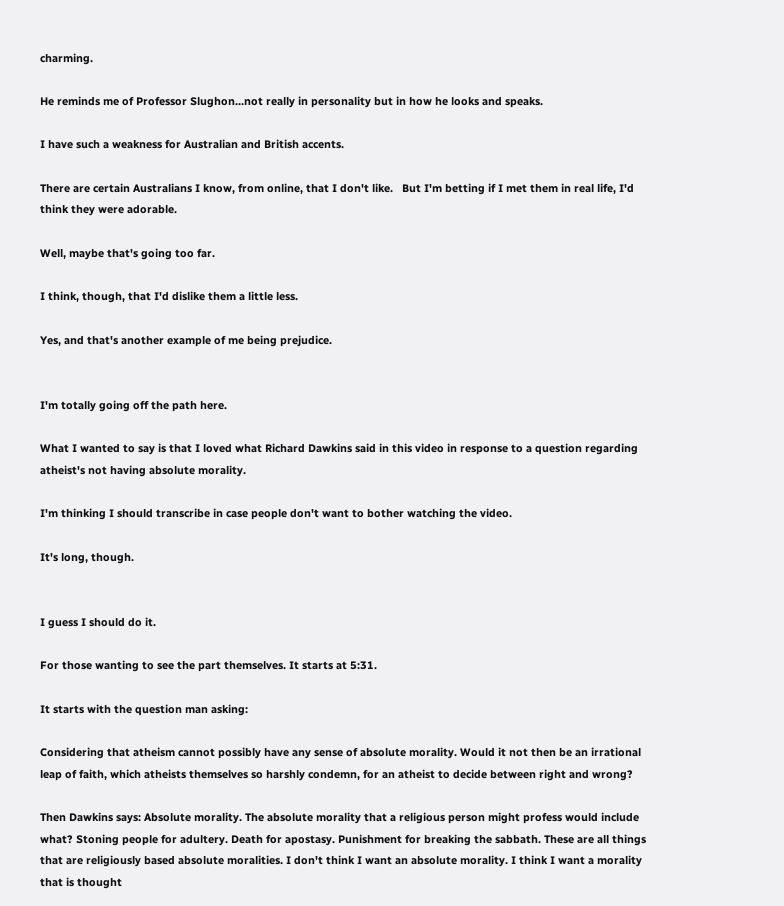charming.

He reminds me of Professor Slughon...not really in personality but in how he looks and speaks.

I have such a weakness for Australian and British accents.

There are certain Australians I know, from online, that I don't like.   But I'm betting if I met them in real life, I'd think they were adorable.

Well, maybe that's going too far.

I think, though, that I'd dislike them a little less.

Yes, and that's another example of me being prejudice.


I'm totally going off the path here.

What I wanted to say is that I loved what Richard Dawkins said in this video in response to a question regarding atheist's not having absolute morality.

I'm thinking I should transcribe in case people don't want to bother watching the video.

It's long, though.


I guess I should do it.

For those wanting to see the part themselves. It starts at 5:31.

It starts with the question man asking:

Considering that atheism cannot possibly have any sense of absolute morality. Would it not then be an irrational leap of faith, which atheists themselves so harshly condemn, for an atheist to decide between right and wrong?

Then Dawkins says: Absolute morality. The absolute morality that a religious person might profess would include what? Stoning people for adultery. Death for apostasy. Punishment for breaking the sabbath. These are all things that are religiously based absolute moralities. I don't think I want an absolute morality. I think I want a morality that is thought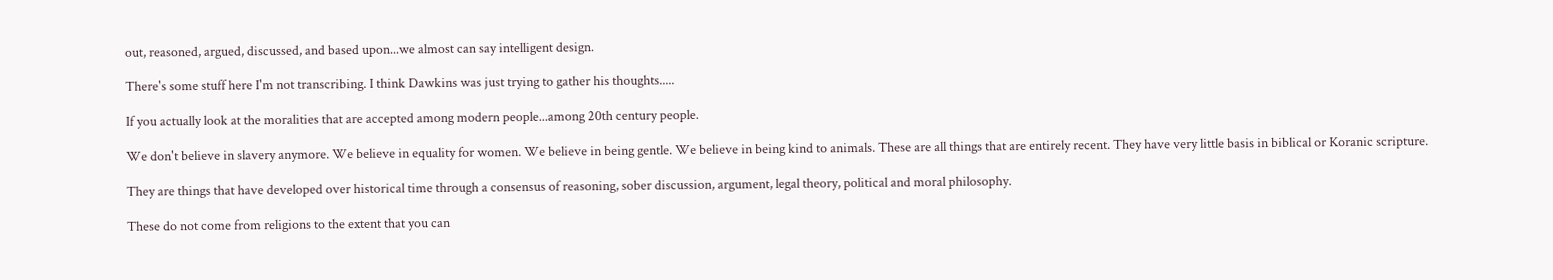out, reasoned, argued, discussed, and based upon...we almost can say intelligent design.

There's some stuff here I'm not transcribing. I think Dawkins was just trying to gather his thoughts.....

If you actually look at the moralities that are accepted among modern people...among 20th century people.

We don't believe in slavery anymore. We believe in equality for women. We believe in being gentle. We believe in being kind to animals. These are all things that are entirely recent. They have very little basis in biblical or Koranic scripture.

They are things that have developed over historical time through a consensus of reasoning, sober discussion, argument, legal theory, political and moral philosophy.

These do not come from religions to the extent that you can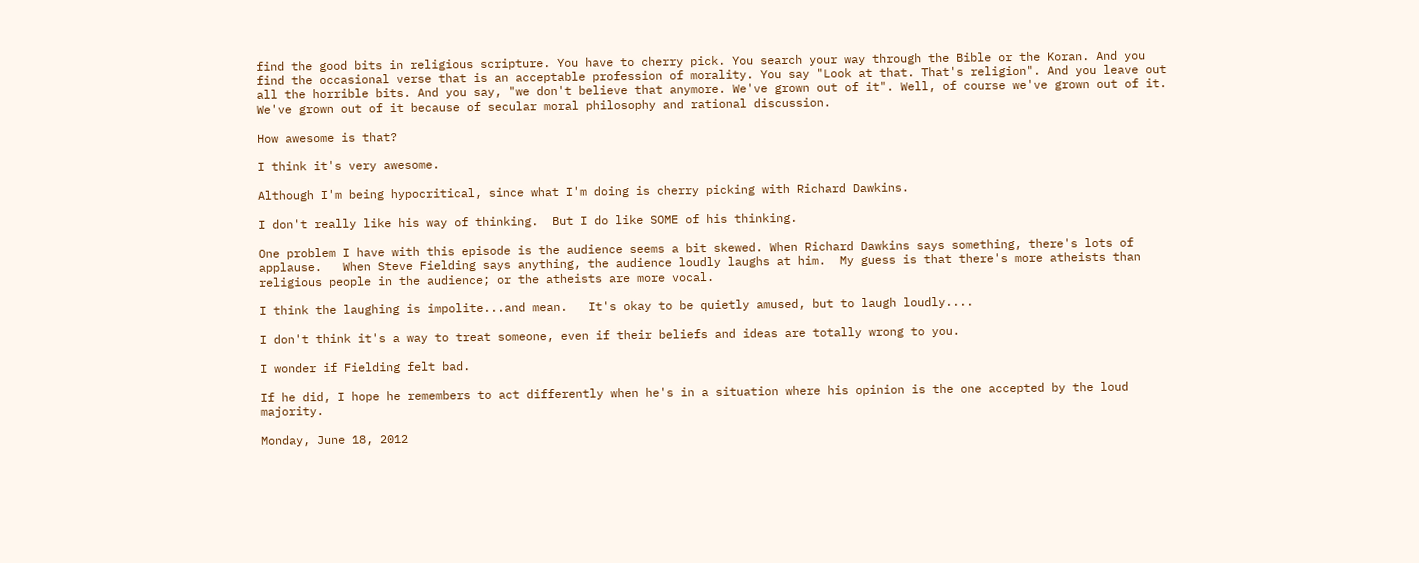find the good bits in religious scripture. You have to cherry pick. You search your way through the Bible or the Koran. And you find the occasional verse that is an acceptable profession of morality. You say "Look at that. That's religion". And you leave out all the horrible bits. And you say, "we don't believe that anymore. We've grown out of it". Well, of course we've grown out of it. We've grown out of it because of secular moral philosophy and rational discussion.

How awesome is that?

I think it's very awesome.

Although I'm being hypocritical, since what I'm doing is cherry picking with Richard Dawkins.

I don't really like his way of thinking.  But I do like SOME of his thinking.

One problem I have with this episode is the audience seems a bit skewed. When Richard Dawkins says something, there's lots of applause.   When Steve Fielding says anything, the audience loudly laughs at him.  My guess is that there's more atheists than religious people in the audience; or the atheists are more vocal.

I think the laughing is impolite...and mean.   It's okay to be quietly amused, but to laugh loudly....

I don't think it's a way to treat someone, even if their beliefs and ideas are totally wrong to you.

I wonder if Fielding felt bad.

If he did, I hope he remembers to act differently when he's in a situation where his opinion is the one accepted by the loud majority.

Monday, June 18, 2012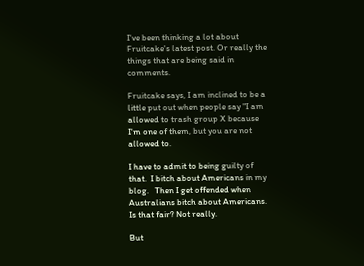I've been thinking a lot about Fruitcake's latest post. Or really the things that are being said in comments.

Fruitcake says, I am inclined to be a little put out when people say "I am allowed to trash group X because I'm one of them, but you are not allowed to.

I have to admit to being guilty of that.  I bitch about Americans in my blog.   Then I get offended when Australians bitch about Americans. Is that fair? Not really.

But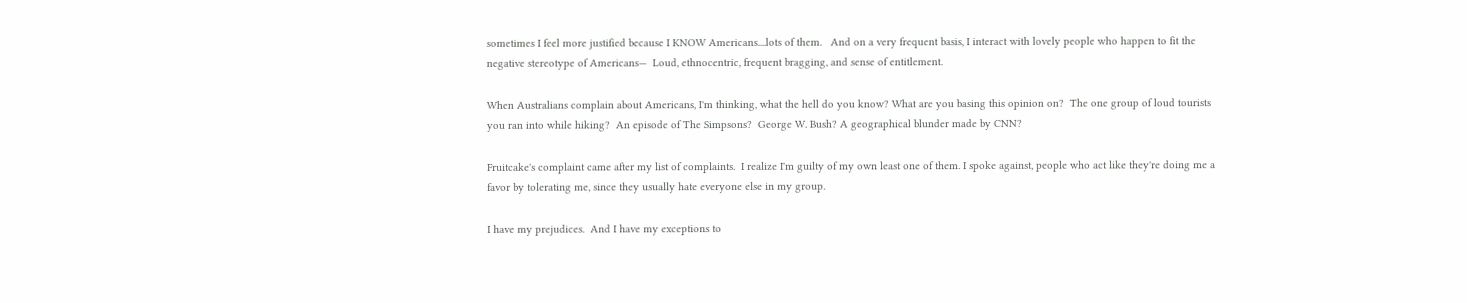sometimes I feel more justified because I KNOW Americans....lots of them.   And on a very frequent basis, I interact with lovely people who happen to fit the negative stereotype of Americans—  Loud, ethnocentric, frequent bragging, and sense of entitlement.

When Australians complain about Americans, I'm thinking, what the hell do you know? What are you basing this opinion on?  The one group of loud tourists you ran into while hiking?  An episode of The Simpsons?  George W. Bush? A geographical blunder made by CNN?

Fruitcake's complaint came after my list of complaints.  I realize I'm guilty of my own least one of them. I spoke against, people who act like they're doing me a favor by tolerating me, since they usually hate everyone else in my group.

I have my prejudices.  And I have my exceptions to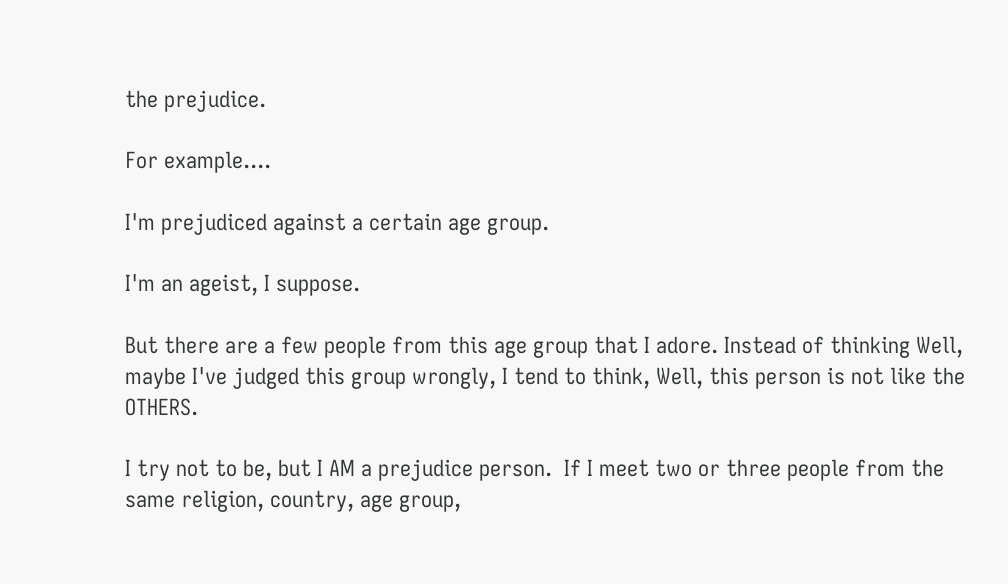the prejudice.

For example....

I'm prejudiced against a certain age group.

I'm an ageist, I suppose.

But there are a few people from this age group that I adore. Instead of thinking Well, maybe I've judged this group wrongly, I tend to think, Well, this person is not like the OTHERS.

I try not to be, but I AM a prejudice person.  If I meet two or three people from the same religion, country, age group,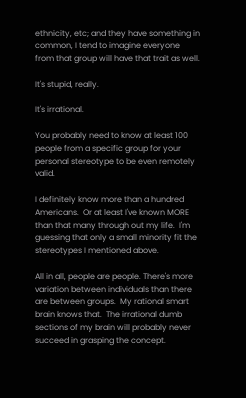ethnicity, etc; and they have something in common, I tend to imagine everyone from that group will have that trait as well.

It's stupid, really.

It's irrational.

You probably need to know at least 100 people from a specific group for your personal stereotype to be even remotely valid.

I definitely know more than a hundred Americans.  Or at least I've known MORE than that many through out my life.  I'm guessing that only a small minority fit the stereotypes I mentioned above.

All in all, people are people. There's more variation between individuals than there are between groups.  My rational smart brain knows that.  The irrational dumb sections of my brain will probably never succeed in grasping the concept.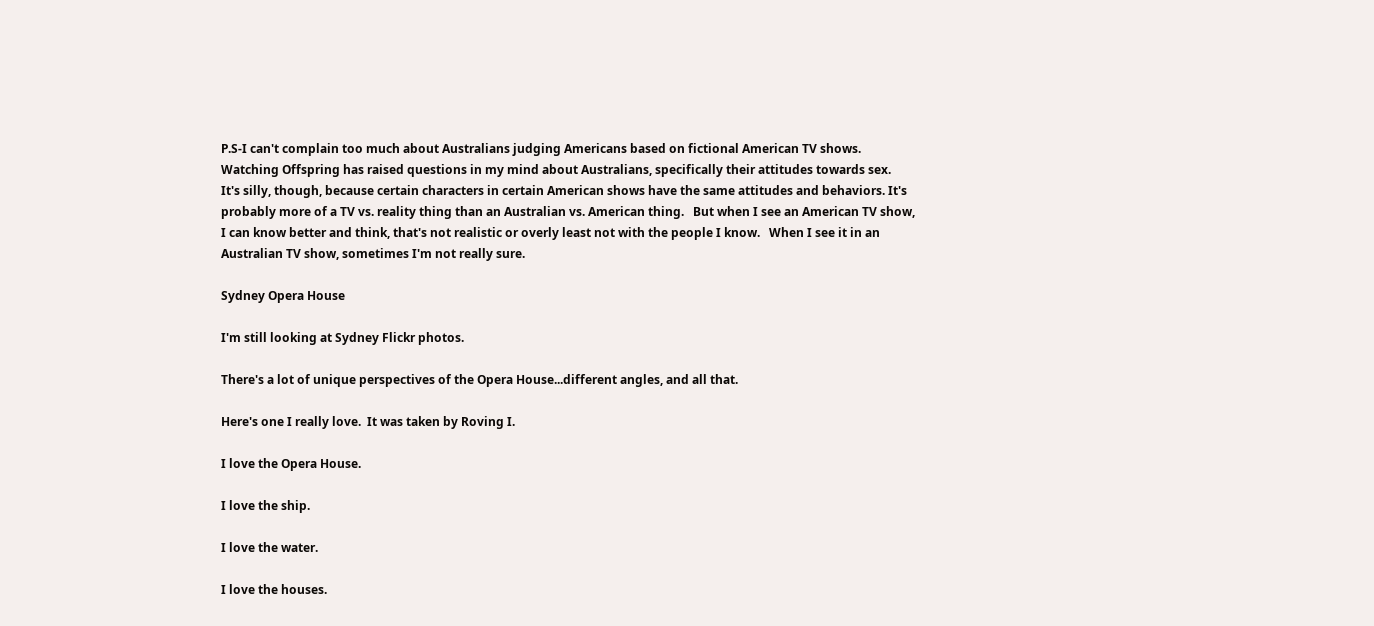P.S-I can't complain too much about Australians judging Americans based on fictional American TV shows. Watching Offspring has raised questions in my mind about Australians, specifically their attitudes towards sex.   It's silly, though, because certain characters in certain American shows have the same attitudes and behaviors. It's probably more of a TV vs. reality thing than an Australian vs. American thing.   But when I see an American TV show, I can know better and think, that's not realistic or overly least not with the people I know.   When I see it in an Australian TV show, sometimes I'm not really sure.

Sydney Opera House

I'm still looking at Sydney Flickr photos.

There's a lot of unique perspectives of the Opera House...different angles, and all that.

Here's one I really love.  It was taken by Roving I.

I love the Opera House.

I love the ship.

I love the water.

I love the houses.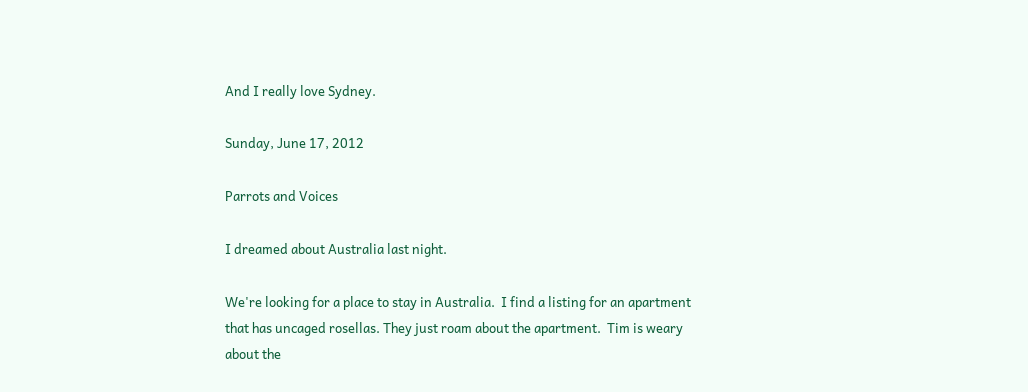And I really love Sydney.

Sunday, June 17, 2012

Parrots and Voices

I dreamed about Australia last night.

We're looking for a place to stay in Australia.  I find a listing for an apartment that has uncaged rosellas. They just roam about the apartment.  Tim is weary about the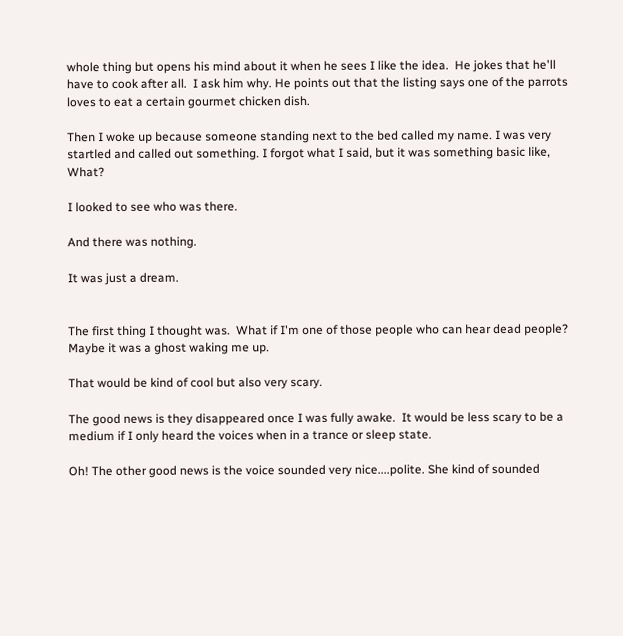whole thing but opens his mind about it when he sees I like the idea.  He jokes that he'll have to cook after all.  I ask him why. He points out that the listing says one of the parrots loves to eat a certain gourmet chicken dish.

Then I woke up because someone standing next to the bed called my name. I was very startled and called out something. I forgot what I said, but it was something basic like, What?

I looked to see who was there.

And there was nothing.

It was just a dream.


The first thing I thought was.  What if I'm one of those people who can hear dead people? Maybe it was a ghost waking me up.

That would be kind of cool but also very scary.

The good news is they disappeared once I was fully awake.  It would be less scary to be a medium if I only heard the voices when in a trance or sleep state.

Oh! The other good news is the voice sounded very nice....polite. She kind of sounded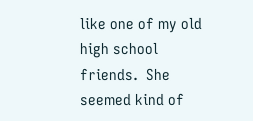like one of my old high school friends.  She seemed kind of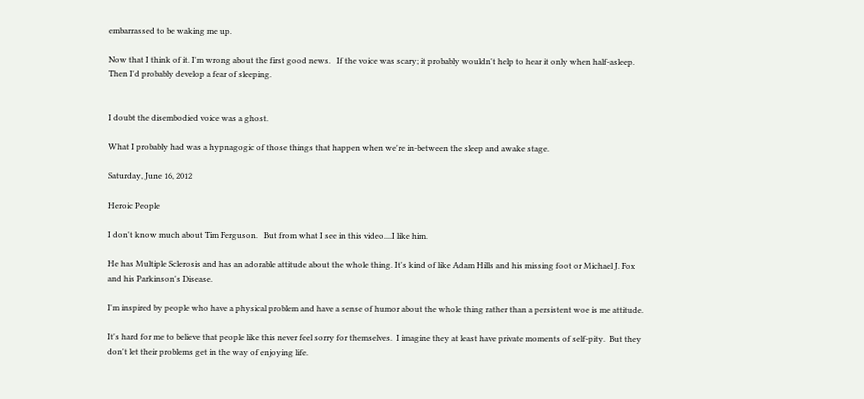embarrassed to be waking me up.

Now that I think of it. I'm wrong about the first good news.   If the voice was scary; it probably wouldn't help to hear it only when half-asleep. Then I'd probably develop a fear of sleeping.


I doubt the disembodied voice was a ghost.

What I probably had was a hypnagogic of those things that happen when we're in-between the sleep and awake stage.

Saturday, June 16, 2012

Heroic People

I don't know much about Tim Ferguson.   But from what I see in this video....I like him.

He has Multiple Sclerosis and has an adorable attitude about the whole thing. It's kind of like Adam Hills and his missing foot or Michael J. Fox and his Parkinson's Disease.

I'm inspired by people who have a physical problem and have a sense of humor about the whole thing rather than a persistent woe is me attitude.

It's hard for me to believe that people like this never feel sorry for themselves.  I imagine they at least have private moments of self-pity.  But they don't let their problems get in the way of enjoying life.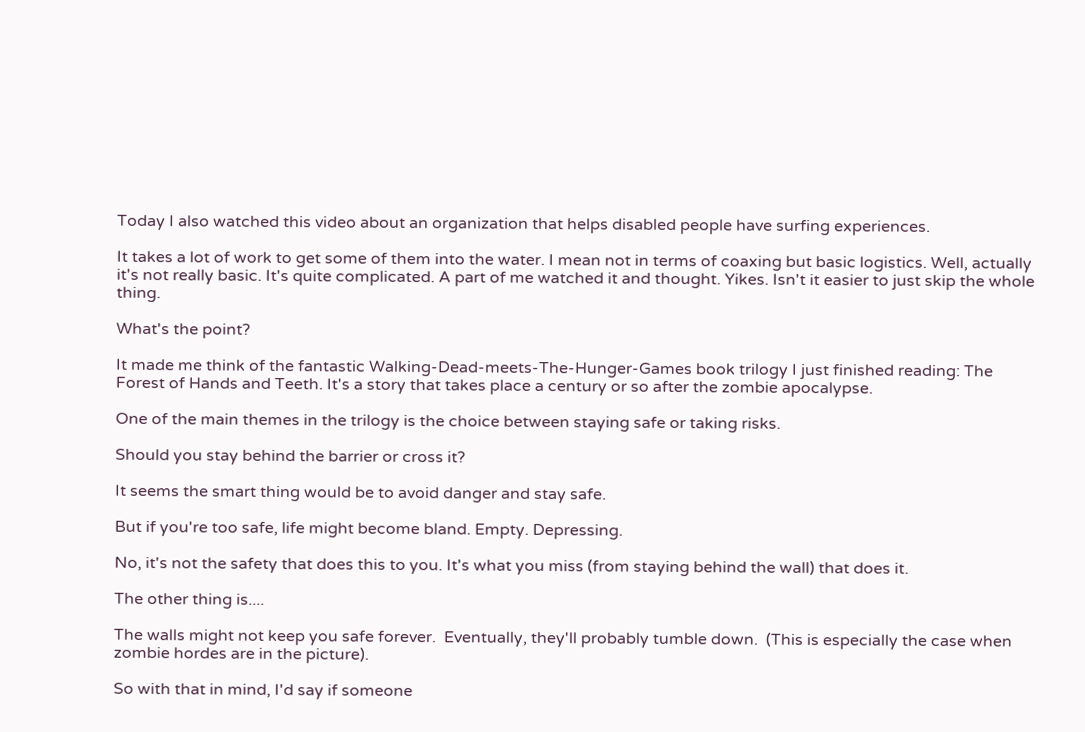Today I also watched this video about an organization that helps disabled people have surfing experiences.

It takes a lot of work to get some of them into the water. I mean not in terms of coaxing but basic logistics. Well, actually it's not really basic. It's quite complicated. A part of me watched it and thought. Yikes. Isn't it easier to just skip the whole thing.

What's the point?

It made me think of the fantastic Walking-Dead-meets-The-Hunger-Games book trilogy I just finished reading: The Forest of Hands and Teeth. It's a story that takes place a century or so after the zombie apocalypse.

One of the main themes in the trilogy is the choice between staying safe or taking risks.

Should you stay behind the barrier or cross it?

It seems the smart thing would be to avoid danger and stay safe.

But if you're too safe, life might become bland. Empty. Depressing.

No, it's not the safety that does this to you. It's what you miss (from staying behind the wall) that does it.

The other thing is....

The walls might not keep you safe forever.  Eventually, they'll probably tumble down.  (This is especially the case when zombie hordes are in the picture).

So with that in mind, I'd say if someone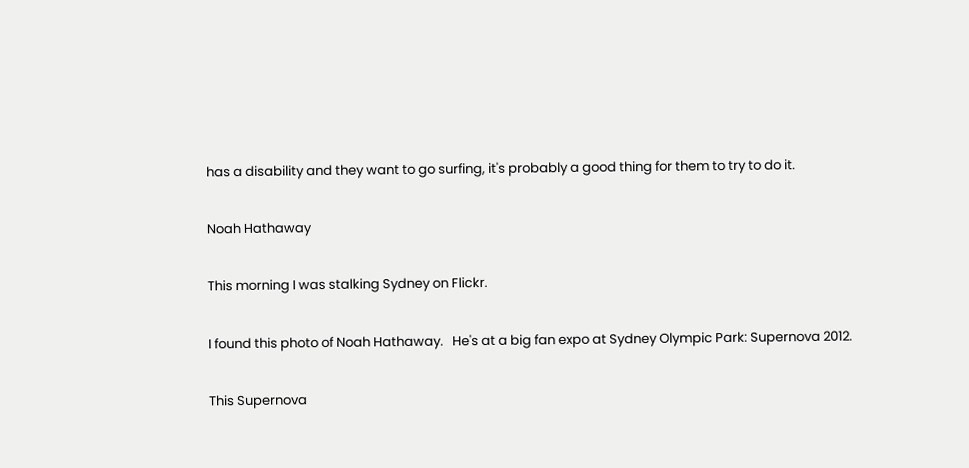has a disability and they want to go surfing, it's probably a good thing for them to try to do it.

Noah Hathaway

This morning I was stalking Sydney on Flickr.

I found this photo of Noah Hathaway.   He's at a big fan expo at Sydney Olympic Park: Supernova 2012.

This Supernova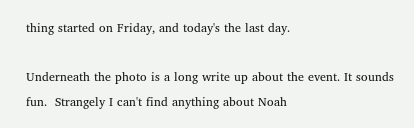thing started on Friday, and today's the last day.

Underneath the photo is a long write up about the event. It sounds fun.  Strangely I can't find anything about Noah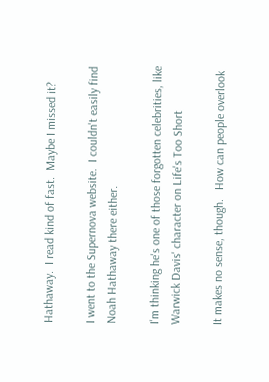Hathaway.  I read kind of fast.  Maybe I missed it?

I went to the Supernova website.  I couldn't easily find Noah Hathaway there either.

I'm thinking he's one of those forgotten celebrities, like Warwick Davis' character on Life's Too Short

It makes no sense, though.   How can people overlook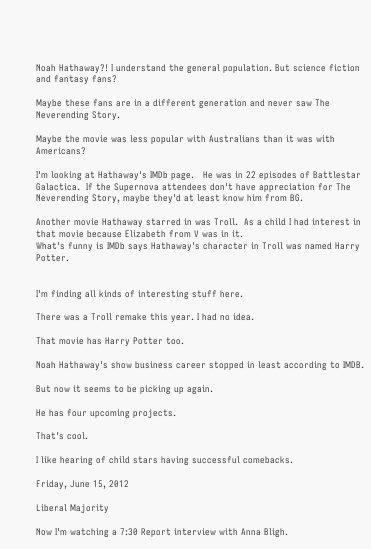Noah Hathaway?! I understand the general population. But science fiction and fantasy fans?

Maybe these fans are in a different generation and never saw The Neverending Story.

Maybe the movie was less popular with Australians than it was with Americans?

I'm looking at Hathaway's IMDb page.   He was in 22 episodes of Battlestar Galactica.  If the Supernova attendees don't have appreciation for The Neverending Story, maybe they'd at least know him from BG.

Another movie Hathaway starred in was Troll.  As a child I had interest in that movie because Elizabeth from V was in it.
What's funny is IMDb says Hathaway's character in Troll was named Harry Potter.


I'm finding all kinds of interesting stuff here.

There was a Troll remake this year. I had no idea.

That movie has Harry Potter too.

Noah Hathaway's show business career stopped in least according to IMDB.

But now it seems to be picking up again.

He has four upcoming projects.

That's cool.

I like hearing of child stars having successful comebacks.

Friday, June 15, 2012

Liberal Majority

Now I'm watching a 7:30 Report interview with Anna Bligh.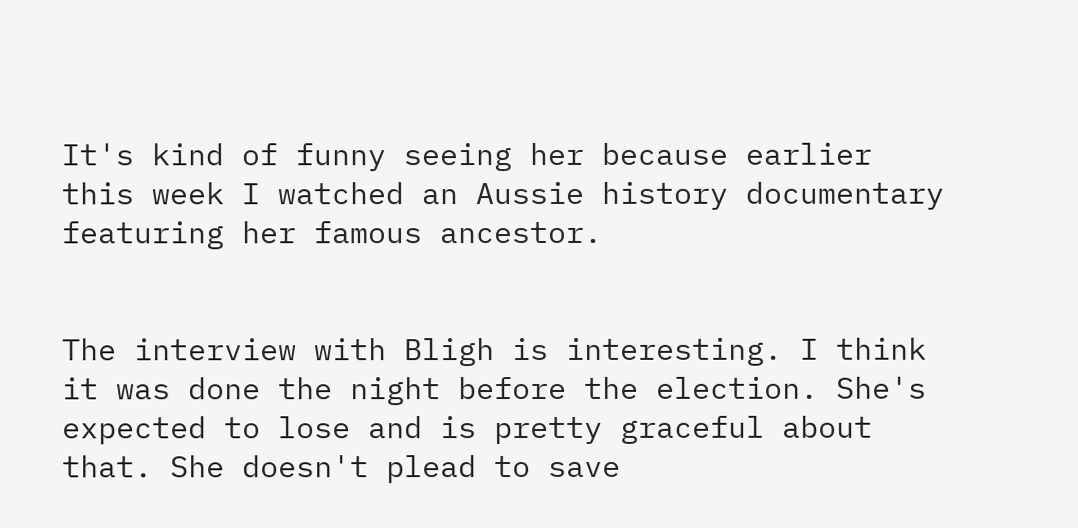It's kind of funny seeing her because earlier this week I watched an Aussie history documentary featuring her famous ancestor.


The interview with Bligh is interesting. I think it was done the night before the election. She's expected to lose and is pretty graceful about that. She doesn't plead to save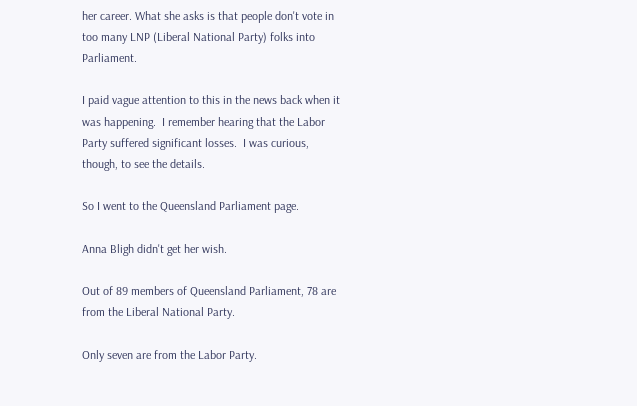her career. What she asks is that people don't vote in too many LNP (Liberal National Party) folks into Parliament.

I paid vague attention to this in the news back when it was happening.  I remember hearing that the Labor Party suffered significant losses.  I was curious, though, to see the details.

So I went to the Queensland Parliament page.

Anna Bligh didn't get her wish.

Out of 89 members of Queensland Parliament, 78 are from the Liberal National Party.

Only seven are from the Labor Party.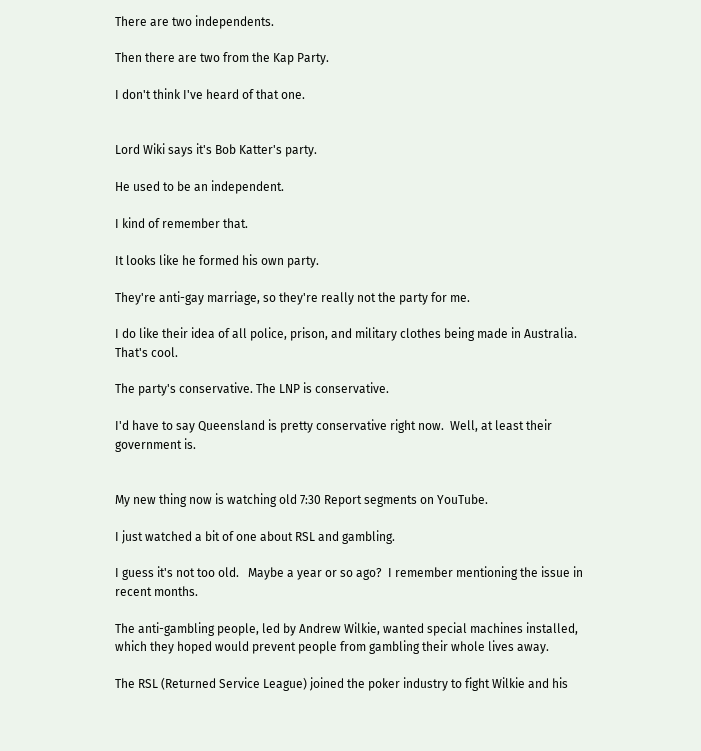There are two independents.

Then there are two from the Kap Party.

I don't think I've heard of that one.


Lord Wiki says it's Bob Katter's party.

He used to be an independent.

I kind of remember that.

It looks like he formed his own party.

They're anti-gay marriage, so they're really not the party for me.

I do like their idea of all police, prison, and military clothes being made in Australia. That's cool.

The party's conservative. The LNP is conservative.

I'd have to say Queensland is pretty conservative right now.  Well, at least their government is.


My new thing now is watching old 7:30 Report segments on YouTube.

I just watched a bit of one about RSL and gambling.

I guess it's not too old.   Maybe a year or so ago?  I remember mentioning the issue in recent months.

The anti-gambling people, led by Andrew Wilkie, wanted special machines installed, which they hoped would prevent people from gambling their whole lives away.

The RSL (Returned Service League) joined the poker industry to fight Wilkie and his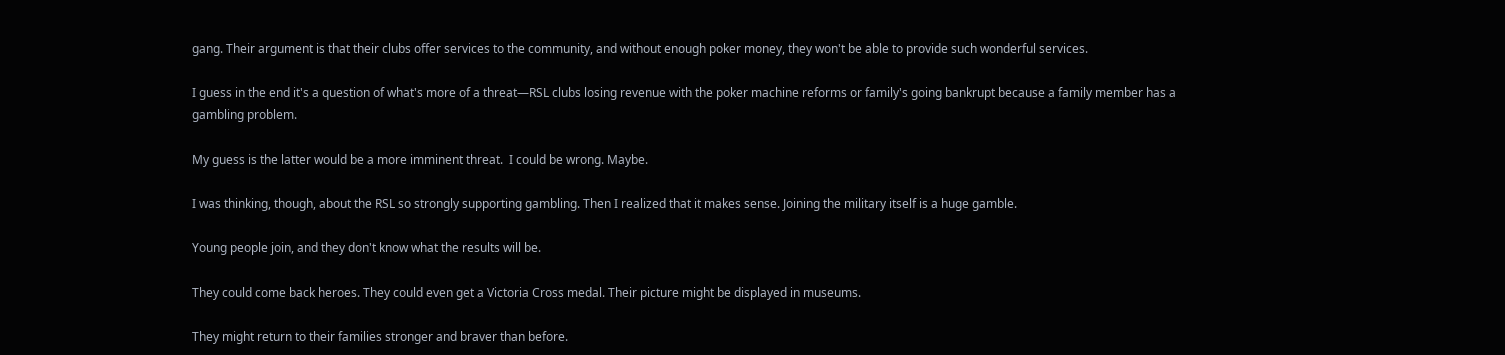gang. Their argument is that their clubs offer services to the community, and without enough poker money, they won't be able to provide such wonderful services.

I guess in the end it's a question of what's more of a threat—RSL clubs losing revenue with the poker machine reforms or family's going bankrupt because a family member has a gambling problem.

My guess is the latter would be a more imminent threat.  I could be wrong. Maybe.

I was thinking, though, about the RSL so strongly supporting gambling. Then I realized that it makes sense. Joining the military itself is a huge gamble.

Young people join, and they don't know what the results will be.

They could come back heroes. They could even get a Victoria Cross medal. Their picture might be displayed in museums.

They might return to their families stronger and braver than before.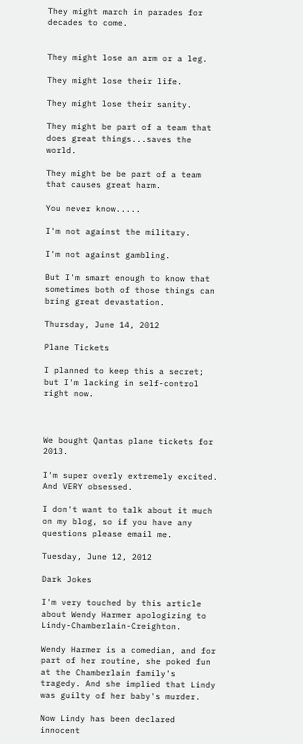They might march in parades for decades to come.


They might lose an arm or a leg.

They might lose their life.

They might lose their sanity.

They might be part of a team that does great things...saves the world.

They might be be part of a team that causes great harm.

You never know.....

I'm not against the military.

I'm not against gambling.

But I'm smart enough to know that sometimes both of those things can bring great devastation.

Thursday, June 14, 2012

Plane Tickets

I planned to keep this a secret; but I'm lacking in self-control right now.



We bought Qantas plane tickets for 2013.

I'm super overly extremely excited. And VERY obsessed.

I don't want to talk about it much on my blog, so if you have any questions please email me.

Tuesday, June 12, 2012

Dark Jokes

I'm very touched by this article about Wendy Harmer apologizing to Lindy-Chamberlain-Creighton.

Wendy Harmer is a comedian, and for part of her routine, she poked fun at the Chamberlain family's tragedy. And she implied that Lindy was guilty of her baby's murder.

Now Lindy has been declared innocent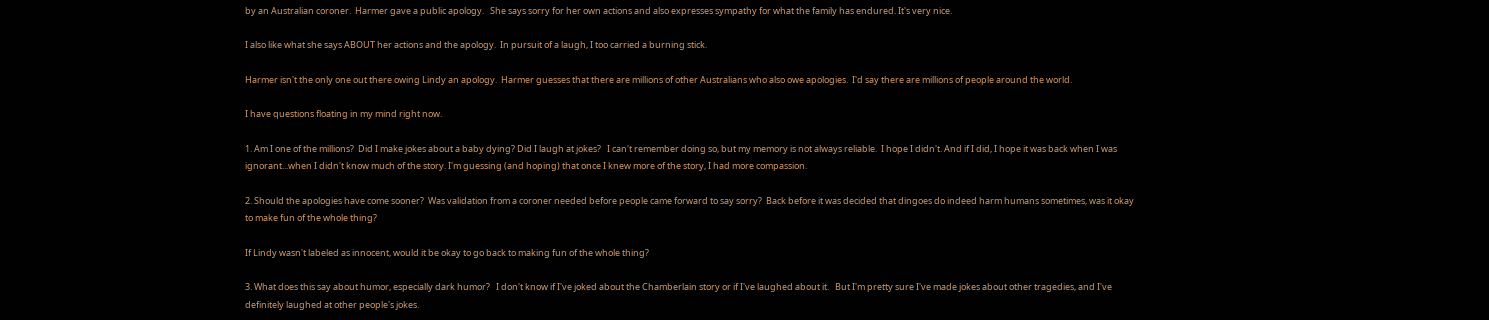by an Australian coroner.  Harmer gave a public apology.   She says sorry for her own actions and also expresses sympathy for what the family has endured. It's very nice.

I also like what she says ABOUT her actions and the apology.  In pursuit of a laugh, I too carried a burning stick.

Harmer isn't the only one out there owing Lindy an apology.  Harmer guesses that there are millions of other Australians who also owe apologies.  I'd say there are millions of people around the world.

I have questions floating in my mind right now.

1. Am I one of the millions?  Did I make jokes about a baby dying? Did I laugh at jokes?   I can't remember doing so, but my memory is not always reliable.  I hope I didn't. And if I did, I hope it was back when I was ignorant...when I didn't know much of the story. I'm guessing (and hoping) that once I knew more of the story, I had more compassion.

2. Should the apologies have come sooner?  Was validation from a coroner needed before people came forward to say sorry?  Back before it was decided that dingoes do indeed harm humans sometimes, was it okay to make fun of the whole thing?

If Lindy wasn't labeled as innocent, would it be okay to go back to making fun of the whole thing?

3. What does this say about humor, especially dark humor?   I don't know if I've joked about the Chamberlain story or if I've laughed about it.   But I'm pretty sure I've made jokes about other tragedies, and I've definitely laughed at other people's jokes.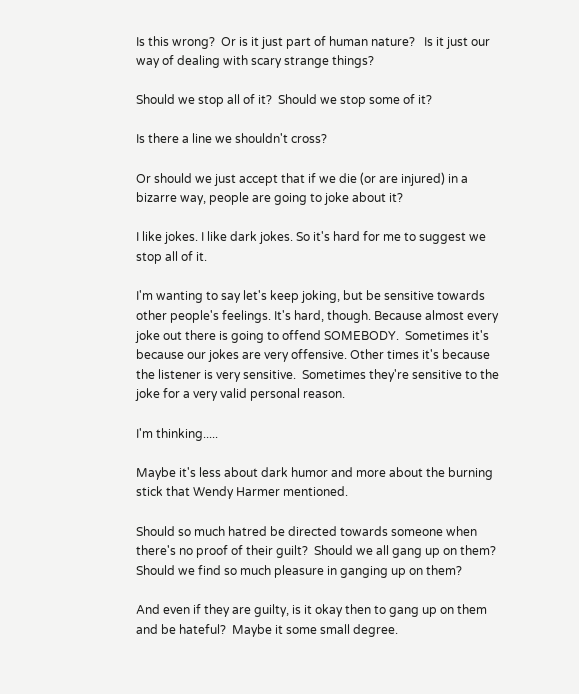Is this wrong?  Or is it just part of human nature?   Is it just our way of dealing with scary strange things?

Should we stop all of it?  Should we stop some of it?

Is there a line we shouldn't cross?

Or should we just accept that if we die (or are injured) in a bizarre way, people are going to joke about it?

I like jokes. I like dark jokes. So it's hard for me to suggest we stop all of it.

I'm wanting to say let's keep joking, but be sensitive towards other people's feelings. It's hard, though. Because almost every joke out there is going to offend SOMEBODY.  Sometimes it's because our jokes are very offensive. Other times it's because the listener is very sensitive.  Sometimes they're sensitive to the joke for a very valid personal reason.

I'm thinking.....

Maybe it's less about dark humor and more about the burning stick that Wendy Harmer mentioned.

Should so much hatred be directed towards someone when there's no proof of their guilt?  Should we all gang up on them? Should we find so much pleasure in ganging up on them?

And even if they are guilty, is it okay then to gang up on them and be hateful?  Maybe it some small degree.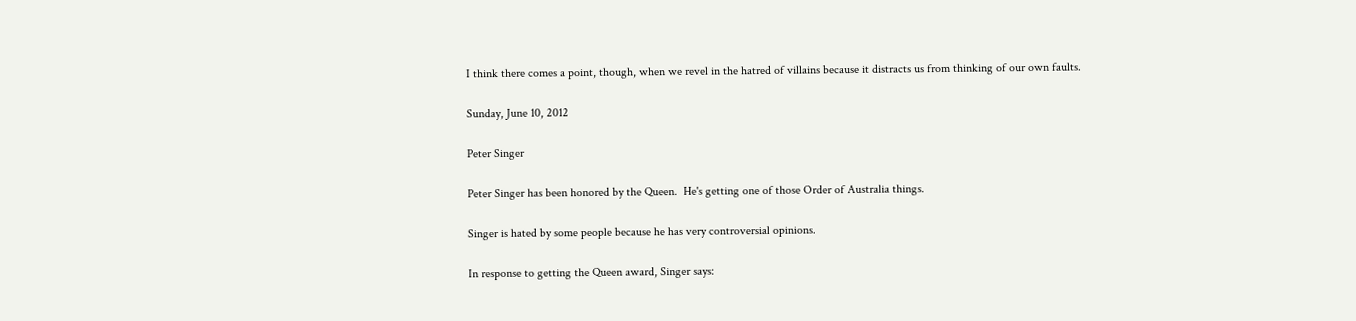I think there comes a point, though, when we revel in the hatred of villains because it distracts us from thinking of our own faults.

Sunday, June 10, 2012

Peter Singer

Peter Singer has been honored by the Queen.  He's getting one of those Order of Australia things.

Singer is hated by some people because he has very controversial opinions.

In response to getting the Queen award, Singer says: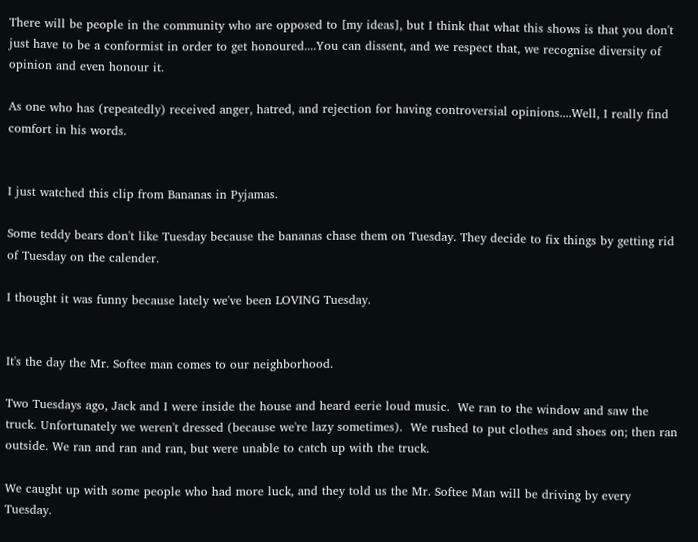There will be people in the community who are opposed to [my ideas], but I think that what this shows is that you don't just have to be a conformist in order to get honoured....You can dissent, and we respect that, we recognise diversity of opinion and even honour it.

As one who has (repeatedly) received anger, hatred, and rejection for having controversial opinions....Well, I really find comfort in his words.


I just watched this clip from Bananas in Pyjamas.

Some teddy bears don't like Tuesday because the bananas chase them on Tuesday. They decide to fix things by getting rid of Tuesday on the calender.

I thought it was funny because lately we've been LOVING Tuesday.


It's the day the Mr. Softee man comes to our neighborhood.

Two Tuesdays ago, Jack and I were inside the house and heard eerie loud music.  We ran to the window and saw the truck. Unfortunately we weren't dressed (because we're lazy sometimes).  We rushed to put clothes and shoes on; then ran outside. We ran and ran and ran, but were unable to catch up with the truck.

We caught up with some people who had more luck, and they told us the Mr. Softee Man will be driving by every Tuesday.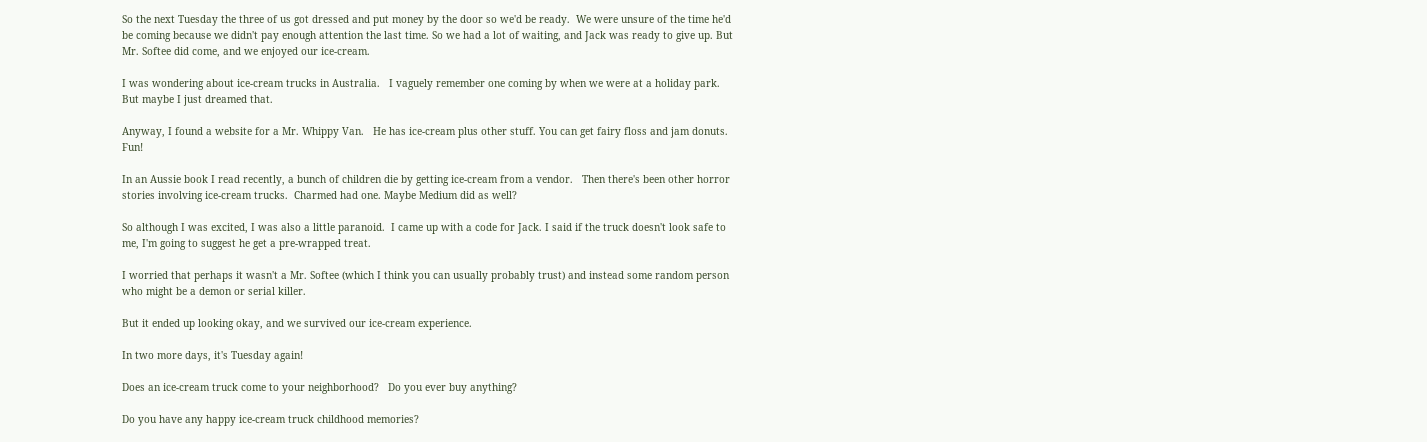So the next Tuesday the three of us got dressed and put money by the door so we'd be ready.  We were unsure of the time he'd be coming because we didn't pay enough attention the last time. So we had a lot of waiting, and Jack was ready to give up. But Mr. Softee did come, and we enjoyed our ice-cream.

I was wondering about ice-cream trucks in Australia.   I vaguely remember one coming by when we were at a holiday park.  But maybe I just dreamed that.

Anyway, I found a website for a Mr. Whippy Van.   He has ice-cream plus other stuff. You can get fairy floss and jam donuts. Fun!

In an Aussie book I read recently, a bunch of children die by getting ice-cream from a vendor.   Then there's been other horror stories involving ice-cream trucks.  Charmed had one. Maybe Medium did as well?

So although I was excited, I was also a little paranoid.  I came up with a code for Jack. I said if the truck doesn't look safe to me, I'm going to suggest he get a pre-wrapped treat.

I worried that perhaps it wasn't a Mr. Softee (which I think you can usually probably trust) and instead some random person who might be a demon or serial killer.

But it ended up looking okay, and we survived our ice-cream experience.

In two more days, it's Tuesday again!

Does an ice-cream truck come to your neighborhood?   Do you ever buy anything?

Do you have any happy ice-cream truck childhood memories?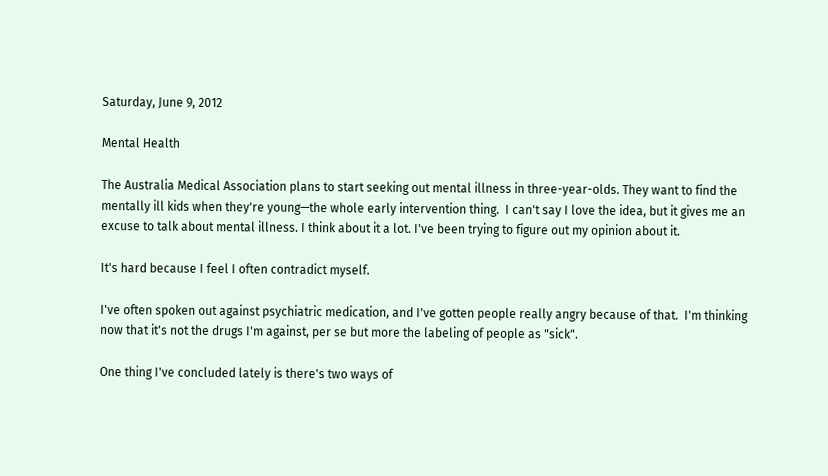Saturday, June 9, 2012

Mental Health

The Australia Medical Association plans to start seeking out mental illness in three-year-olds. They want to find the mentally ill kids when they're young—the whole early intervention thing.  I can't say I love the idea, but it gives me an excuse to talk about mental illness. I think about it a lot. I've been trying to figure out my opinion about it.

It's hard because I feel I often contradict myself.

I've often spoken out against psychiatric medication, and I've gotten people really angry because of that.  I'm thinking now that it's not the drugs I'm against, per se but more the labeling of people as "sick".

One thing I've concluded lately is there's two ways of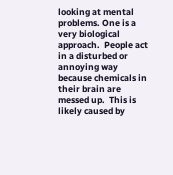looking at mental problems. One is a very biological approach.  People act in a disturbed or annoying way because chemicals in their brain are messed up.  This is likely caused by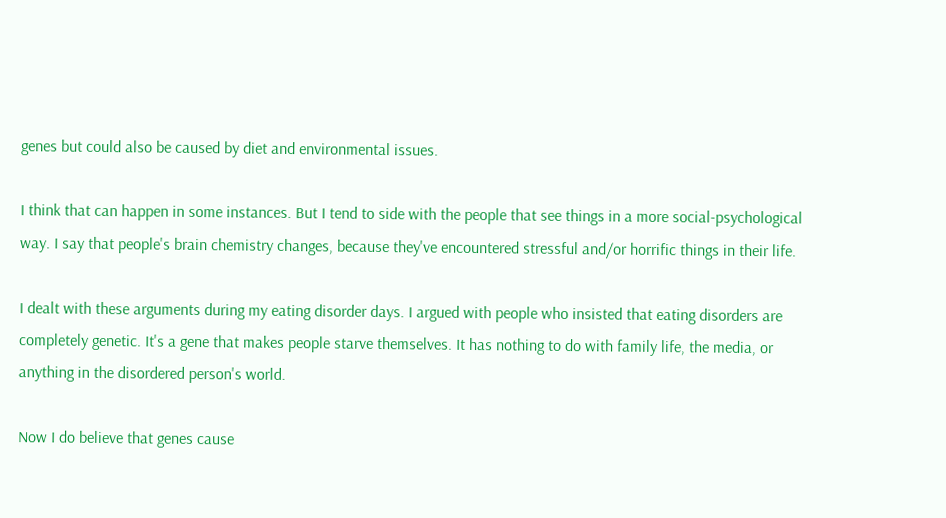genes but could also be caused by diet and environmental issues.

I think that can happen in some instances. But I tend to side with the people that see things in a more social-psychological way. I say that people's brain chemistry changes, because they've encountered stressful and/or horrific things in their life.

I dealt with these arguments during my eating disorder days. I argued with people who insisted that eating disorders are completely genetic. It's a gene that makes people starve themselves. It has nothing to do with family life, the media, or anything in the disordered person's world.

Now I do believe that genes cause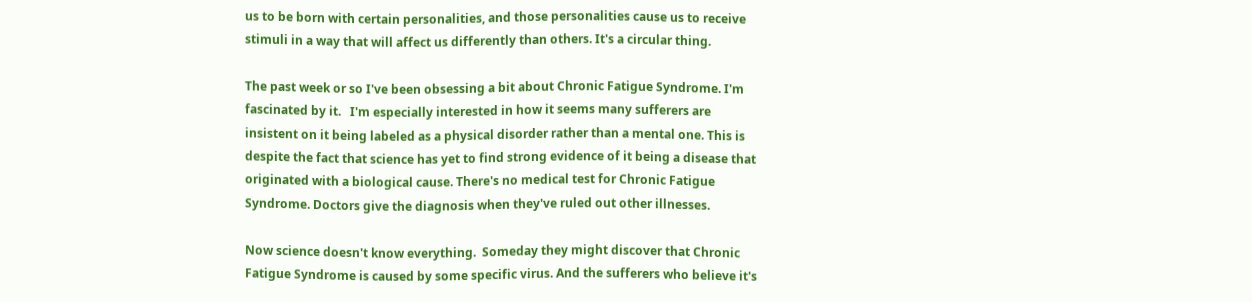us to be born with certain personalities, and those personalities cause us to receive stimuli in a way that will affect us differently than others. It's a circular thing.

The past week or so I've been obsessing a bit about Chronic Fatigue Syndrome. I'm fascinated by it.   I'm especially interested in how it seems many sufferers are insistent on it being labeled as a physical disorder rather than a mental one. This is despite the fact that science has yet to find strong evidence of it being a disease that originated with a biological cause. There's no medical test for Chronic Fatigue Syndrome. Doctors give the diagnosis when they've ruled out other illnesses.

Now science doesn't know everything.  Someday they might discover that Chronic Fatigue Syndrome is caused by some specific virus. And the sufferers who believe it's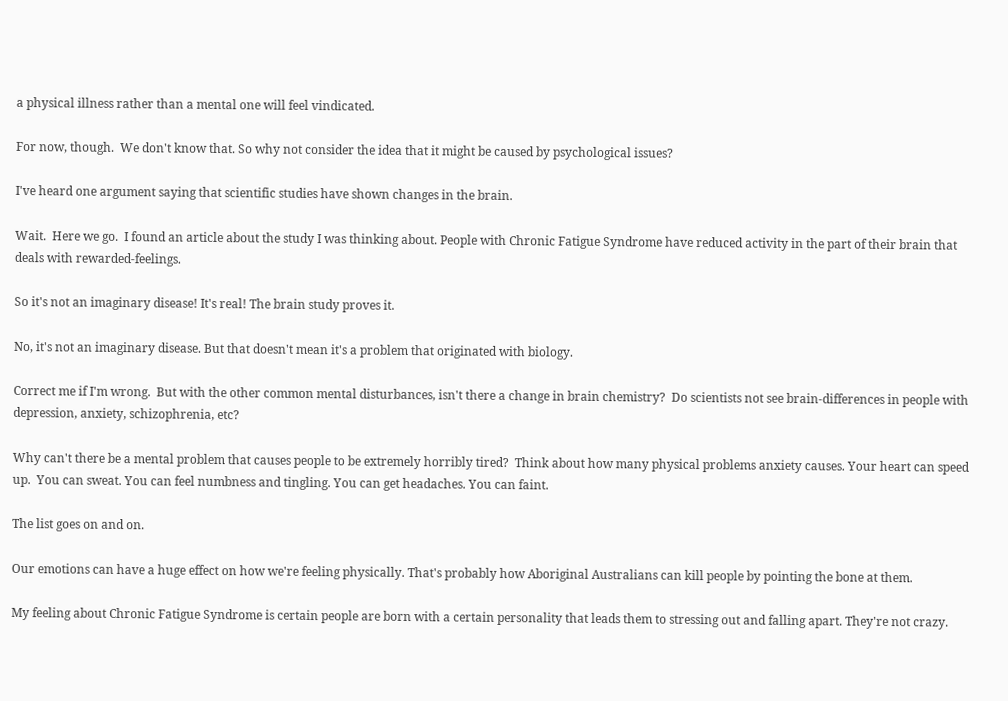a physical illness rather than a mental one will feel vindicated.

For now, though.  We don't know that. So why not consider the idea that it might be caused by psychological issues?

I've heard one argument saying that scientific studies have shown changes in the brain.

Wait.  Here we go.  I found an article about the study I was thinking about. People with Chronic Fatigue Syndrome have reduced activity in the part of their brain that deals with rewarded-feelings.

So it's not an imaginary disease! It's real! The brain study proves it.

No, it's not an imaginary disease. But that doesn't mean it's a problem that originated with biology.

Correct me if I'm wrong.  But with the other common mental disturbances, isn't there a change in brain chemistry?  Do scientists not see brain-differences in people with depression, anxiety, schizophrenia, etc?

Why can't there be a mental problem that causes people to be extremely horribly tired?  Think about how many physical problems anxiety causes. Your heart can speed up.  You can sweat. You can feel numbness and tingling. You can get headaches. You can faint.

The list goes on and on.

Our emotions can have a huge effect on how we're feeling physically. That's probably how Aboriginal Australians can kill people by pointing the bone at them.

My feeling about Chronic Fatigue Syndrome is certain people are born with a certain personality that leads them to stressing out and falling apart. They're not crazy.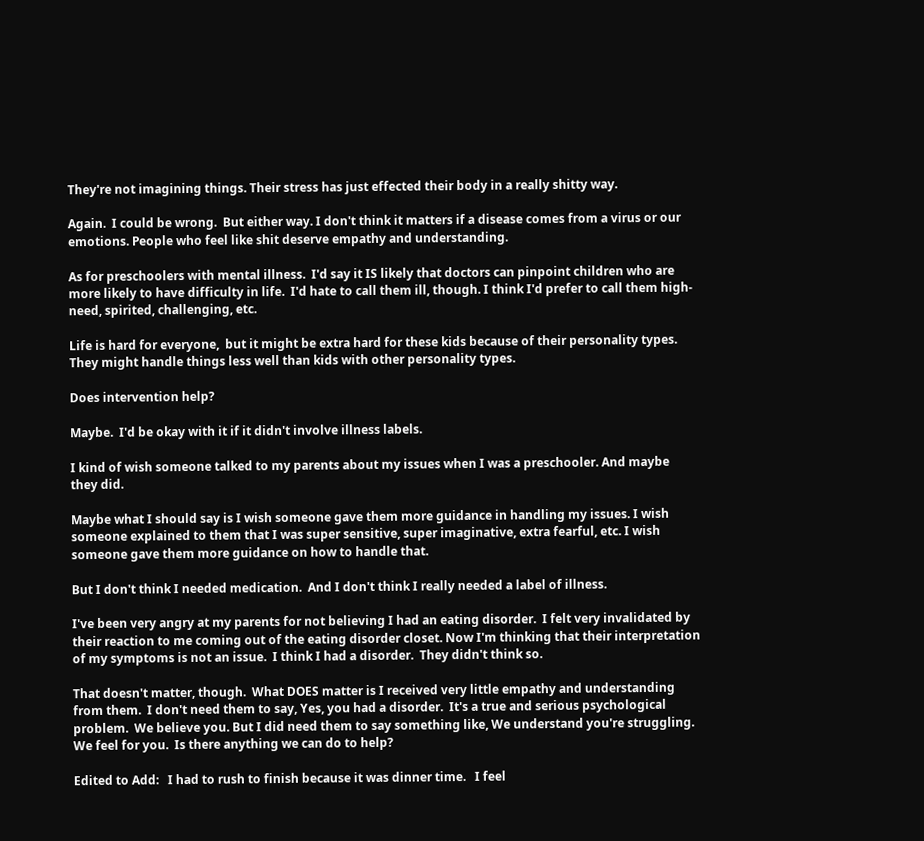They're not imagining things. Their stress has just effected their body in a really shitty way.

Again.  I could be wrong.  But either way. I don't think it matters if a disease comes from a virus or our emotions. People who feel like shit deserve empathy and understanding.

As for preschoolers with mental illness.  I'd say it IS likely that doctors can pinpoint children who are more likely to have difficulty in life.  I'd hate to call them ill, though. I think I'd prefer to call them high-need, spirited, challenging, etc.

Life is hard for everyone,  but it might be extra hard for these kids because of their personality types.   They might handle things less well than kids with other personality types.

Does intervention help?

Maybe.  I'd be okay with it if it didn't involve illness labels.

I kind of wish someone talked to my parents about my issues when I was a preschooler. And maybe they did.

Maybe what I should say is I wish someone gave them more guidance in handling my issues. I wish someone explained to them that I was super sensitive, super imaginative, extra fearful, etc. I wish someone gave them more guidance on how to handle that.

But I don't think I needed medication.  And I don't think I really needed a label of illness.

I've been very angry at my parents for not believing I had an eating disorder.  I felt very invalidated by their reaction to me coming out of the eating disorder closet. Now I'm thinking that their interpretation of my symptoms is not an issue.  I think I had a disorder.  They didn't think so.

That doesn't matter, though.  What DOES matter is I received very little empathy and understanding from them.  I don't need them to say, Yes, you had a disorder.  It's a true and serious psychological problem.  We believe you. But I did need them to say something like, We understand you're struggling. We feel for you.  Is there anything we can do to help?

Edited to Add:   I had to rush to finish because it was dinner time.   I feel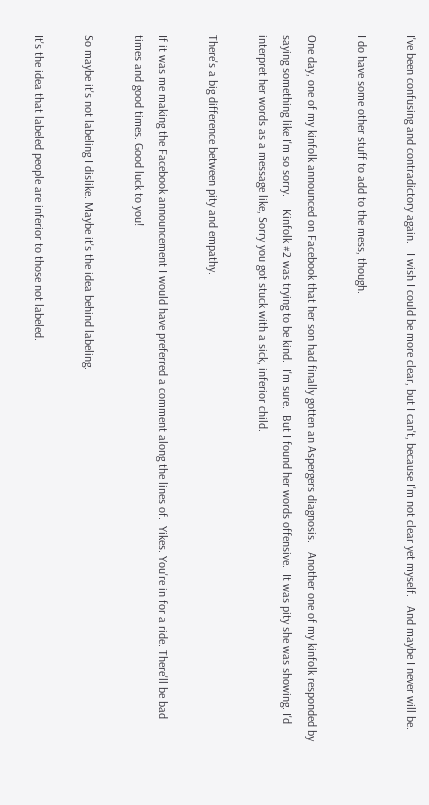I've been confusing and contradictory again.   I wish I could be more clear, but I can't, because I'm not clear yet myself.   And maybe I never will be.

I do have some other stuff to add to the mess, though.

One day, one of my kinfolk announced on Facebook that her son had finally gotten an Aspergers diagnosis.   Another one of my kinfolk responded by saying something like I'm so sorry.    Kinfolk #2 was trying to be kind.  I'm sure.  But I found her words offensive.  It was pity she was showing. I'd interpret her words as a message like, Sorry you got stuck with a sick, inferior child.

There's a big difference between pity and empathy.

If it was me making the Facebook announcement I would have preferred a comment along the lines of.  Yikes. You're in for a ride. There'll be bad times and good times. Good luck to you!

So maybe it's not labeling I dislike. Maybe it's the idea behind labeling.

It's the idea that labeled people are inferior to those not labeled.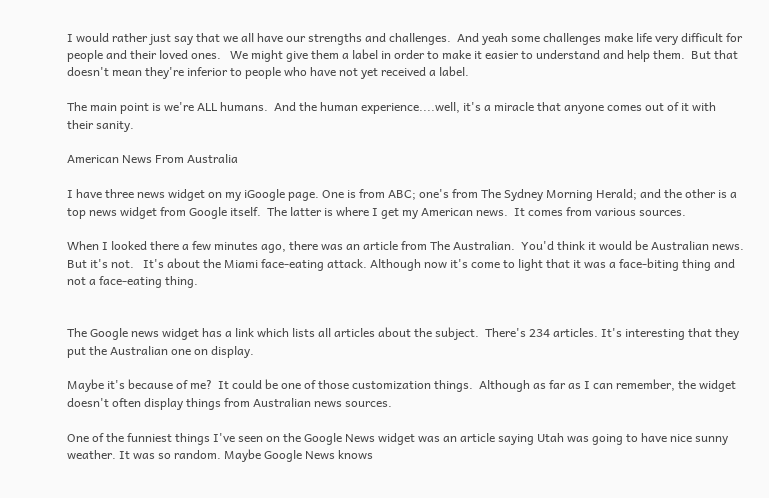I would rather just say that we all have our strengths and challenges.  And yeah some challenges make life very difficult for people and their loved ones.   We might give them a label in order to make it easier to understand and help them.  But that doesn't mean they're inferior to people who have not yet received a label.

The main point is we're ALL humans.  And the human experience....well, it's a miracle that anyone comes out of it with their sanity.

American News From Australia

I have three news widget on my iGoogle page. One is from ABC; one's from The Sydney Morning Herald; and the other is a top news widget from Google itself.  The latter is where I get my American news.  It comes from various sources.

When I looked there a few minutes ago, there was an article from The Australian.  You'd think it would be Australian news. But it's not.   It's about the Miami face-eating attack. Although now it's come to light that it was a face-biting thing and not a face-eating thing.


The Google news widget has a link which lists all articles about the subject.  There's 234 articles. It's interesting that they put the Australian one on display.

Maybe it's because of me?  It could be one of those customization things.  Although as far as I can remember, the widget doesn't often display things from Australian news sources.

One of the funniest things I've seen on the Google News widget was an article saying Utah was going to have nice sunny weather. It was so random. Maybe Google News knows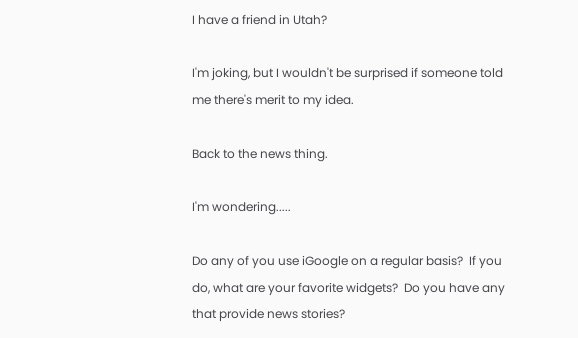I have a friend in Utah?

I'm joking, but I wouldn't be surprised if someone told me there's merit to my idea.

Back to the news thing.

I'm wondering.....

Do any of you use iGoogle on a regular basis?  If you do, what are your favorite widgets?  Do you have any that provide news stories?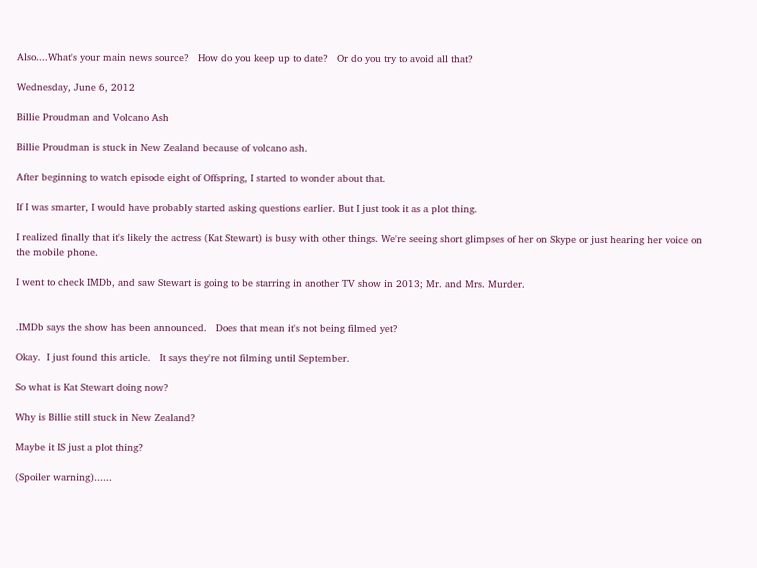Also....What's your main news source?   How do you keep up to date?   Or do you try to avoid all that?

Wednesday, June 6, 2012

Billie Proudman and Volcano Ash

Billie Proudman is stuck in New Zealand because of volcano ash.

After beginning to watch episode eight of Offspring, I started to wonder about that.

If I was smarter, I would have probably started asking questions earlier. But I just took it as a plot thing.

I realized finally that it's likely the actress (Kat Stewart) is busy with other things. We're seeing short glimpses of her on Skype or just hearing her voice on the mobile phone.

I went to check IMDb, and saw Stewart is going to be starring in another TV show in 2013; Mr. and Mrs. Murder.


.IMDb says the show has been announced.   Does that mean it's not being filmed yet?

Okay.  I just found this article.   It says they're not filming until September.

So what is Kat Stewart doing now?

Why is Billie still stuck in New Zealand?

Maybe it IS just a plot thing?

(Spoiler warning)......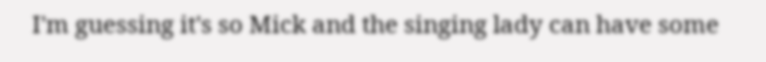I'm guessing it's so Mick and the singing lady can have some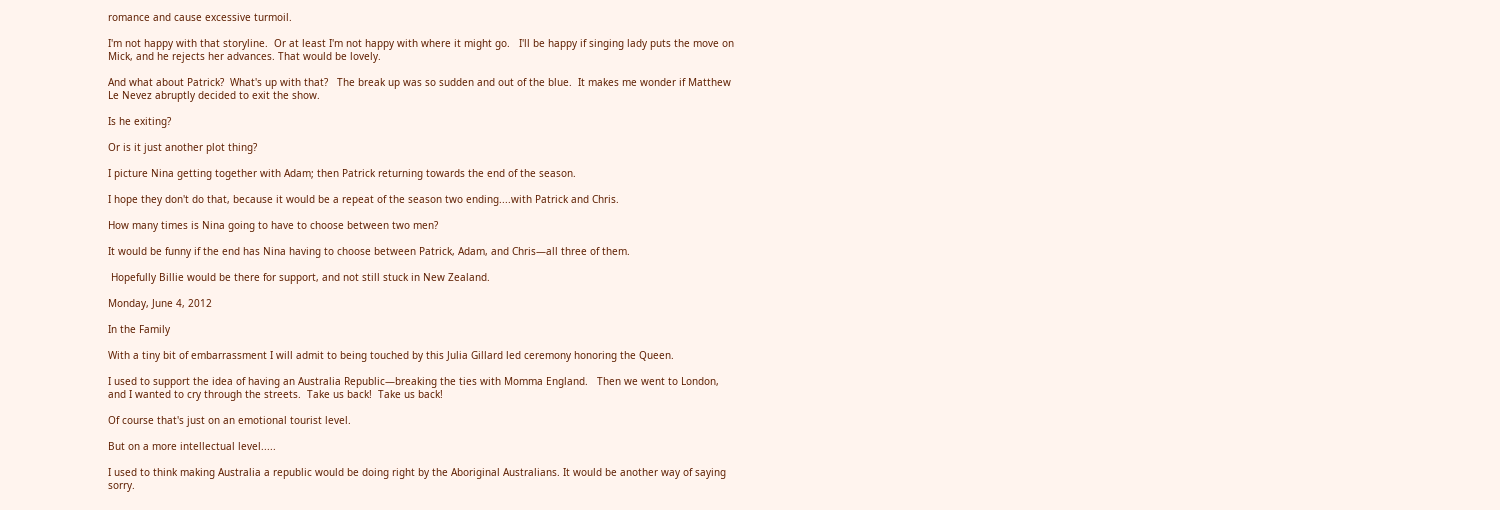romance and cause excessive turmoil.

I'm not happy with that storyline.  Or at least I'm not happy with where it might go.   I'll be happy if singing lady puts the move on Mick, and he rejects her advances. That would be lovely.

And what about Patrick?  What's up with that?   The break up was so sudden and out of the blue.  It makes me wonder if Matthew Le Nevez abruptly decided to exit the show.

Is he exiting?

Or is it just another plot thing?

I picture Nina getting together with Adam; then Patrick returning towards the end of the season.

I hope they don't do that, because it would be a repeat of the season two ending....with Patrick and Chris.

How many times is Nina going to have to choose between two men?

It would be funny if the end has Nina having to choose between Patrick, Adam, and Chris—all three of them.

 Hopefully Billie would be there for support, and not still stuck in New Zealand.

Monday, June 4, 2012

In the Family

With a tiny bit of embarrassment I will admit to being touched by this Julia Gillard led ceremony honoring the Queen.

I used to support the idea of having an Australia Republic—breaking the ties with Momma England.   Then we went to London, and I wanted to cry through the streets.  Take us back!  Take us back!

Of course that's just on an emotional tourist level.

But on a more intellectual level.....

I used to think making Australia a republic would be doing right by the Aboriginal Australians. It would be another way of saying sorry.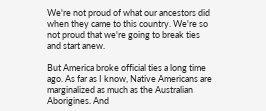We're not proud of what our ancestors did when they came to this country. We're so not proud that we're going to break ties and start anew.

But America broke official ties a long time ago. As far as I know, Native Americans are marginalized as much as the Australian Aborigines. And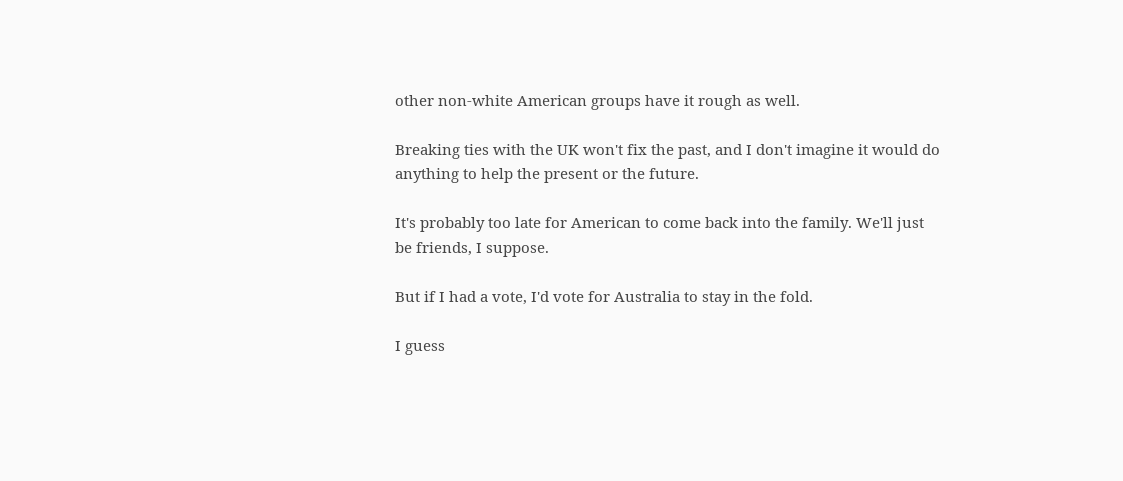other non-white American groups have it rough as well.

Breaking ties with the UK won't fix the past, and I don't imagine it would do anything to help the present or the future.

It's probably too late for American to come back into the family. We'll just be friends, I suppose.

But if I had a vote, I'd vote for Australia to stay in the fold.

I guess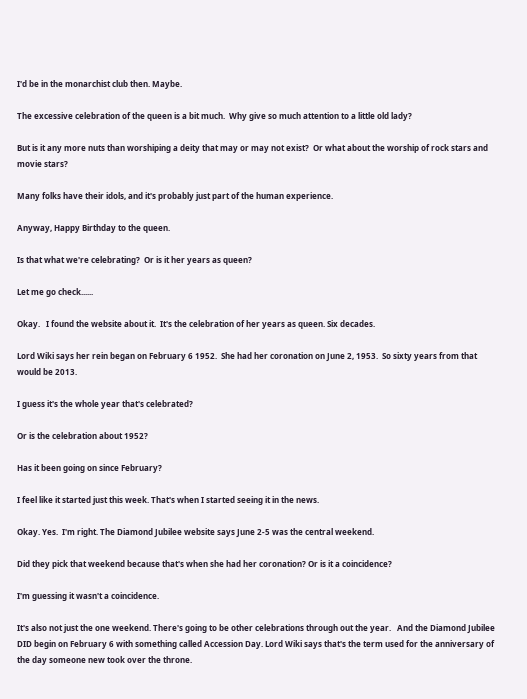I'd be in the monarchist club then. Maybe.

The excessive celebration of the queen is a bit much.  Why give so much attention to a little old lady?

But is it any more nuts than worshiping a deity that may or may not exist?  Or what about the worship of rock stars and movie stars?

Many folks have their idols, and it's probably just part of the human experience.

Anyway, Happy Birthday to the queen.

Is that what we're celebrating?  Or is it her years as queen?

Let me go check......

Okay.   I found the website about it.  It's the celebration of her years as queen. Six decades.

Lord Wiki says her rein began on February 6 1952.  She had her coronation on June 2, 1953.  So sixty years from that would be 2013.

I guess it's the whole year that's celebrated?

Or is the celebration about 1952?

Has it been going on since February?

I feel like it started just this week. That's when I started seeing it in the news.

Okay. Yes.  I'm right. The Diamond Jubilee website says June 2-5 was the central weekend.

Did they pick that weekend because that's when she had her coronation? Or is it a coincidence?

I'm guessing it wasn't a coincidence.

It's also not just the one weekend. There's going to be other celebrations through out the year.   And the Diamond Jubilee DID begin on February 6 with something called Accession Day. Lord Wiki says that's the term used for the anniversary of the day someone new took over the throne.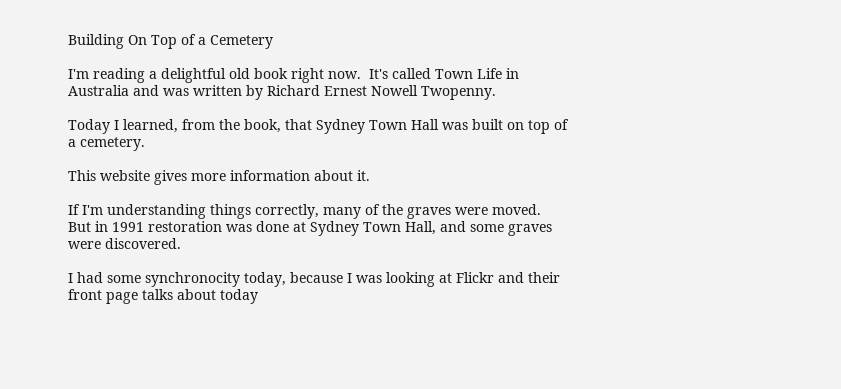Building On Top of a Cemetery

I'm reading a delightful old book right now.  It's called Town Life in Australia and was written by Richard Ernest Nowell Twopenny.

Today I learned, from the book, that Sydney Town Hall was built on top of a cemetery.

This website gives more information about it.

If I'm understanding things correctly, many of the graves were moved.  But in 1991 restoration was done at Sydney Town Hall, and some graves were discovered.

I had some synchronocity today, because I was looking at Flickr and their front page talks about today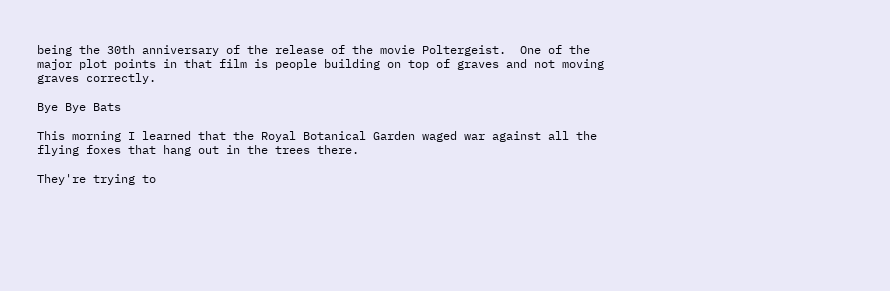being the 30th anniversary of the release of the movie Poltergeist.  One of the major plot points in that film is people building on top of graves and not moving graves correctly.

Bye Bye Bats

This morning I learned that the Royal Botanical Garden waged war against all the flying foxes that hang out in the trees there.

They're trying to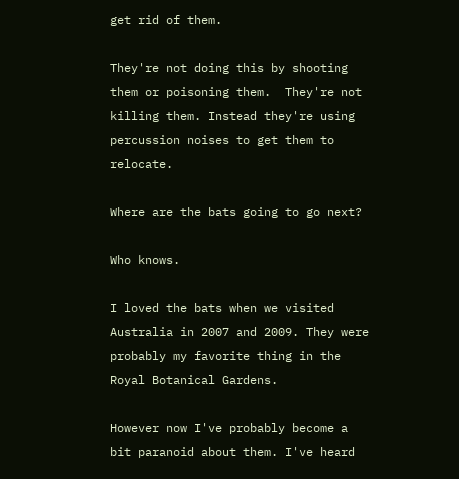get rid of them.

They're not doing this by shooting them or poisoning them.  They're not killing them. Instead they're using percussion noises to get them to relocate.

Where are the bats going to go next?

Who knows.

I loved the bats when we visited Australia in 2007 and 2009. They were probably my favorite thing in the Royal Botanical Gardens.

However now I've probably become a bit paranoid about them. I've heard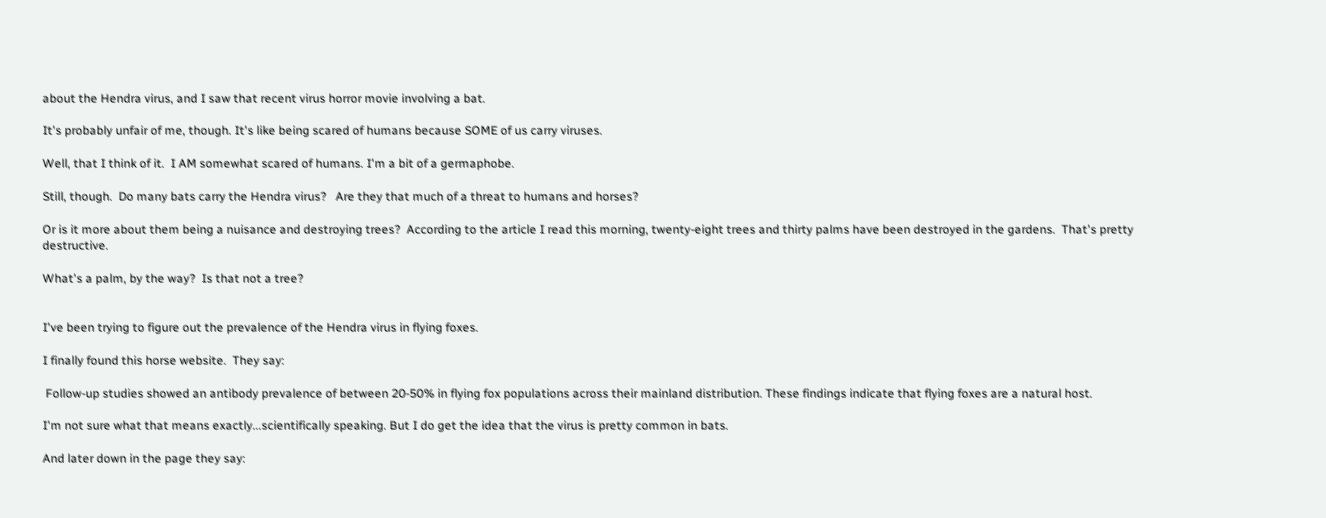about the Hendra virus, and I saw that recent virus horror movie involving a bat.

It's probably unfair of me, though. It's like being scared of humans because SOME of us carry viruses.

Well, that I think of it.  I AM somewhat scared of humans. I'm a bit of a germaphobe.

Still, though.  Do many bats carry the Hendra virus?   Are they that much of a threat to humans and horses?

Or is it more about them being a nuisance and destroying trees?  According to the article I read this morning, twenty-eight trees and thirty palms have been destroyed in the gardens.  That's pretty destructive.

What's a palm, by the way?  Is that not a tree?


I've been trying to figure out the prevalence of the Hendra virus in flying foxes.

I finally found this horse website.  They say:

 Follow-up studies showed an antibody prevalence of between 20-50% in flying fox populations across their mainland distribution. These findings indicate that flying foxes are a natural host.

I'm not sure what that means exactly...scientifically speaking. But I do get the idea that the virus is pretty common in bats.

And later down in the page they say: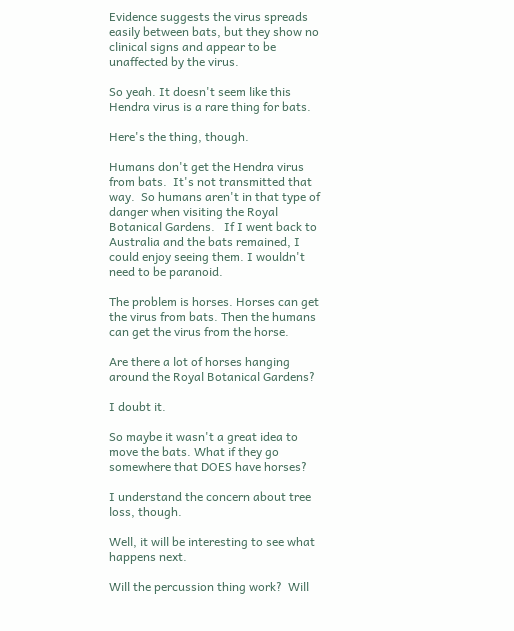Evidence suggests the virus spreads easily between bats, but they show no clinical signs and appear to be unaffected by the virus.

So yeah. It doesn't seem like this Hendra virus is a rare thing for bats.

Here's the thing, though.

Humans don't get the Hendra virus from bats.  It's not transmitted that way.  So humans aren't in that type of danger when visiting the Royal Botanical Gardens.   If I went back to Australia and the bats remained, I could enjoy seeing them. I wouldn't need to be paranoid.

The problem is horses. Horses can get the virus from bats. Then the humans can get the virus from the horse.

Are there a lot of horses hanging around the Royal Botanical Gardens?

I doubt it.

So maybe it wasn't a great idea to move the bats. What if they go somewhere that DOES have horses?

I understand the concern about tree loss, though.

Well, it will be interesting to see what happens next.

Will the percussion thing work?  Will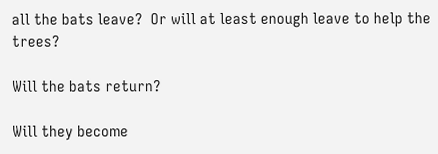all the bats leave?  Or will at least enough leave to help the trees?

Will the bats return?

Will they become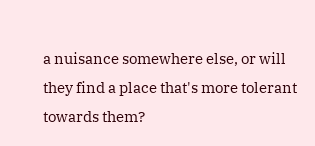a nuisance somewhere else, or will they find a place that's more tolerant towards them?